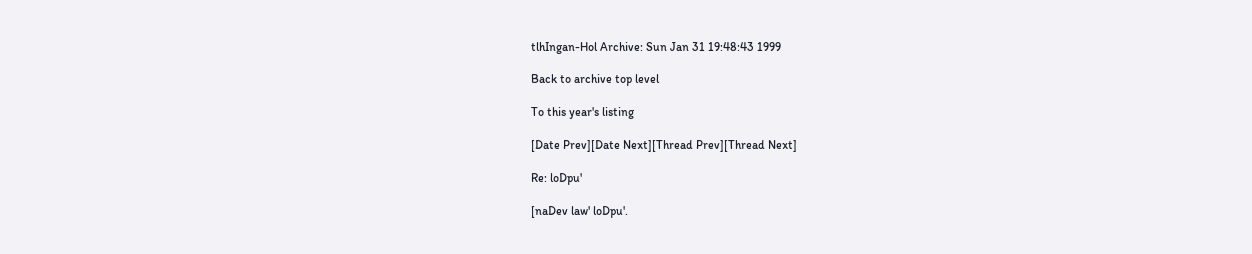tlhIngan-Hol Archive: Sun Jan 31 19:48:43 1999

Back to archive top level

To this year's listing

[Date Prev][Date Next][Thread Prev][Thread Next]

Re: loDpu'

[naDev law' loDpu'.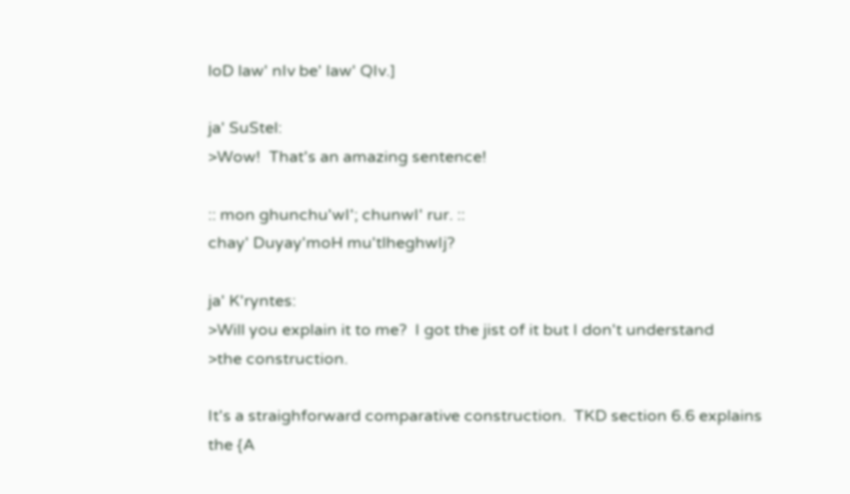loD law' nIv be' law' QIv.]

ja' SuStel:
>Wow!  That's an amazing sentence!

:: mon ghunchu'wI'; chunwI' rur. ::
chay' Duyay'moH mu'tlheghwIj?

ja' K'ryntes:
>Will you explain it to me?  I got the jist of it but I don't understand
>the construction.

It's a straighforward comparative construction.  TKD section 6.6 explains
the {A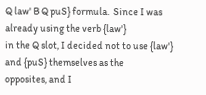Q law' B Q puS} formula.  Since I was already using the verb {law'}
in the Q slot, I decided not to use {law'} and {puS} themselves as the
opposites, and I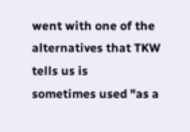went with one of the alternatives that TKW tells us is
sometimes used "as a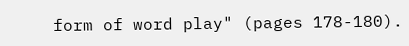form of word play" (pages 178-180).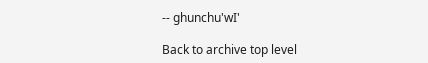-- ghunchu'wI'

Back to archive top level